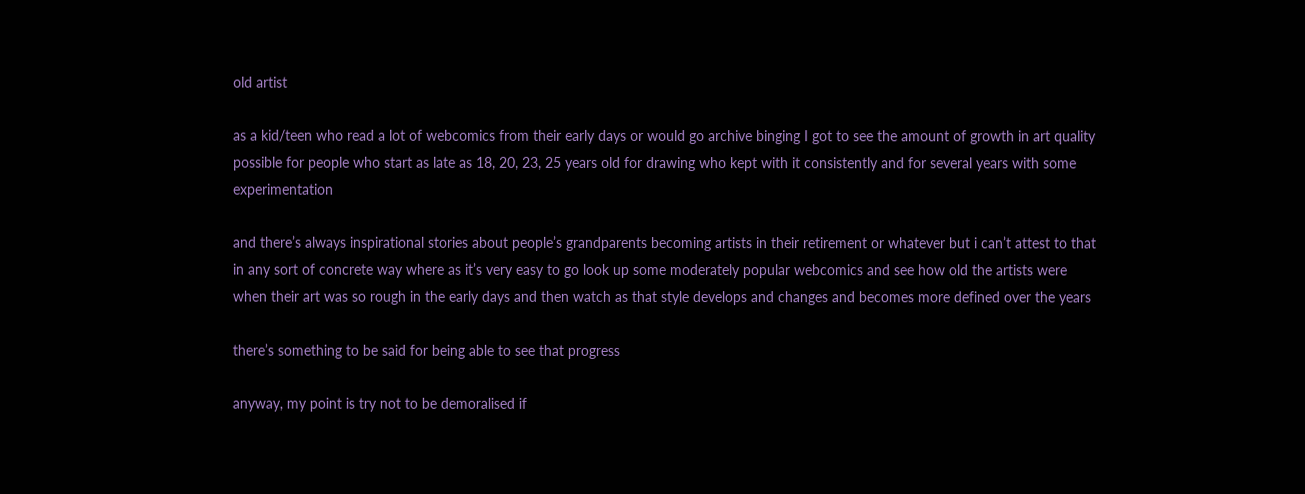old artist

as a kid/teen who read a lot of webcomics from their early days or would go archive binging I got to see the amount of growth in art quality possible for people who start as late as 18, 20, 23, 25 years old for drawing who kept with it consistently and for several years with some experimentation

and there’s always inspirational stories about people’s grandparents becoming artists in their retirement or whatever but i can’t attest to that in any sort of concrete way where as it’s very easy to go look up some moderately popular webcomics and see how old the artists were when their art was so rough in the early days and then watch as that style develops and changes and becomes more defined over the years

there’s something to be said for being able to see that progress

anyway, my point is try not to be demoralised if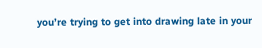you’re trying to get into drawing late in your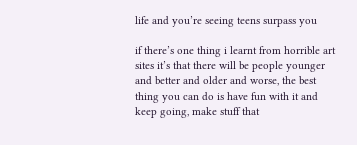life and you’re seeing teens surpass you

if there’s one thing i learnt from horrible art sites it’s that there will be people younger and better and older and worse, the best thing you can do is have fun with it and keep going, make stuff that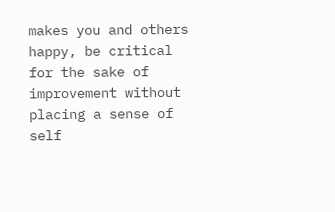makes you and others happy, be critical for the sake of improvement without placing a sense of self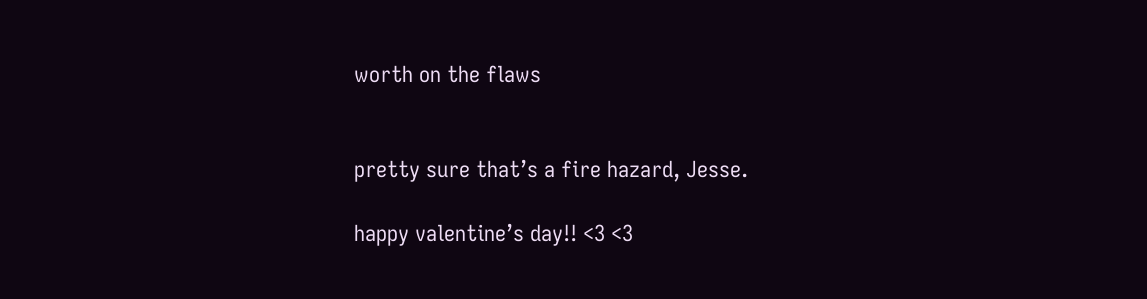worth on the flaws


pretty sure that’s a fire hazard, Jesse.

happy valentine’s day!! <3 <3